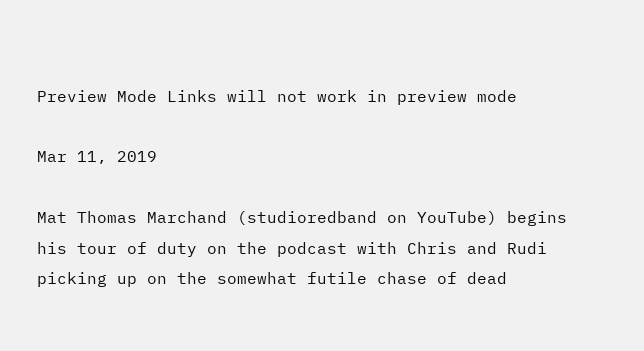Preview Mode Links will not work in preview mode

Mar 11, 2019

Mat Thomas Marchand (studioredband on YouTube) begins his tour of duty on the podcast with Chris and Rudi picking up on the somewhat futile chase of dead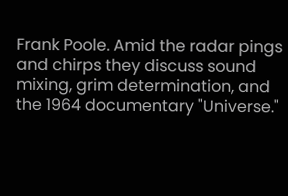Frank Poole. Amid the radar pings and chirps they discuss sound mixing, grim determination, and the 1964 documentary "Universe."